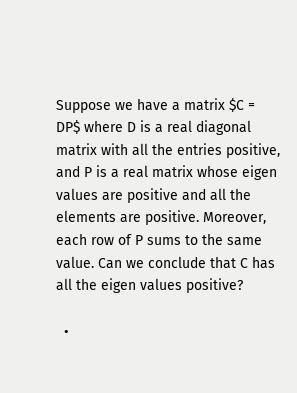Suppose we have a matrix $C = DP$ where D is a real diagonal matrix with all the entries positive, and P is a real matrix whose eigen values are positive and all the elements are positive. Moreover, each row of P sums to the same value. Can we conclude that C has all the eigen values positive?

  •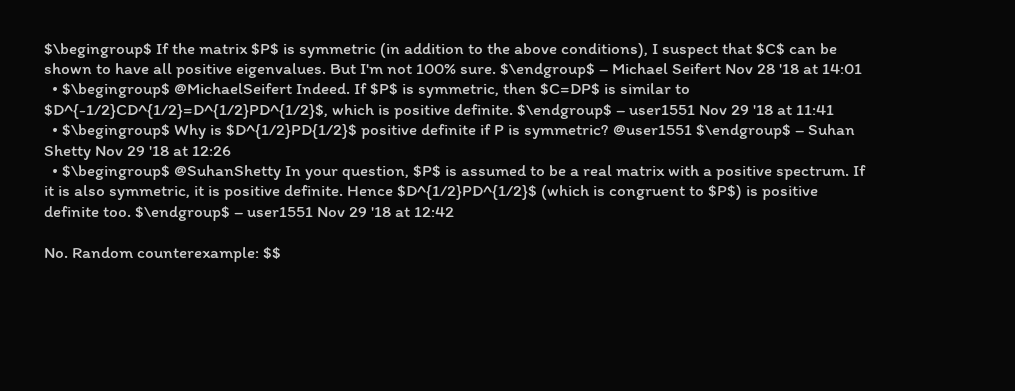$\begingroup$ If the matrix $P$ is symmetric (in addition to the above conditions), I suspect that $C$ can be shown to have all positive eigenvalues. But I'm not 100% sure. $\endgroup$ – Michael Seifert Nov 28 '18 at 14:01
  • $\begingroup$ @MichaelSeifert Indeed. If $P$ is symmetric, then $C=DP$ is similar to $D^{-1/2}CD^{1/2}=D^{1/2}PD^{1/2}$, which is positive definite. $\endgroup$ – user1551 Nov 29 '18 at 11:41
  • $\begingroup$ Why is $D^{1/2}PD{1/2}$ positive definite if P is symmetric? @user1551 $\endgroup$ – Suhan Shetty Nov 29 '18 at 12:26
  • $\begingroup$ @SuhanShetty In your question, $P$ is assumed to be a real matrix with a positive spectrum. If it is also symmetric, it is positive definite. Hence $D^{1/2}PD^{1/2}$ (which is congruent to $P$) is positive definite too. $\endgroup$ – user1551 Nov 29 '18 at 12:42

No. Random counterexample: $$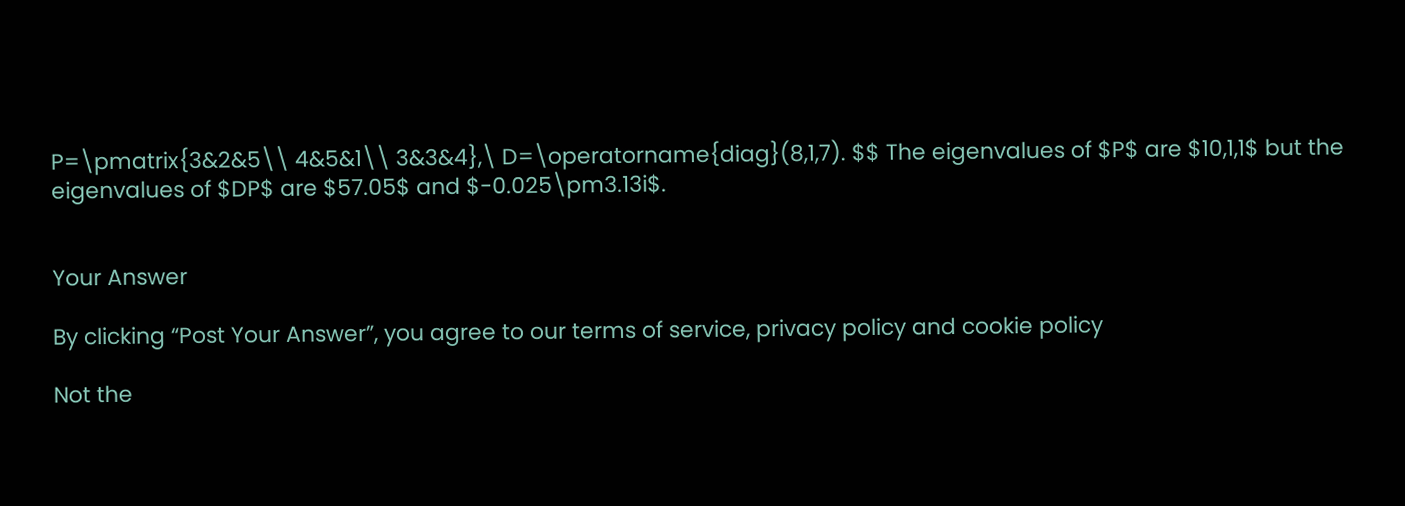P=\pmatrix{3&2&5\\ 4&5&1\\ 3&3&4},\ D=\operatorname{diag}(8,1,7). $$ The eigenvalues of $P$ are $10,1,1$ but the eigenvalues of $DP$ are $57.05$ and $-0.025\pm3.13i$.


Your Answer

By clicking “Post Your Answer”, you agree to our terms of service, privacy policy and cookie policy

Not the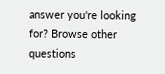answer you're looking for? Browse other questions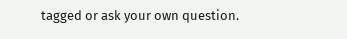tagged or ask your own question.